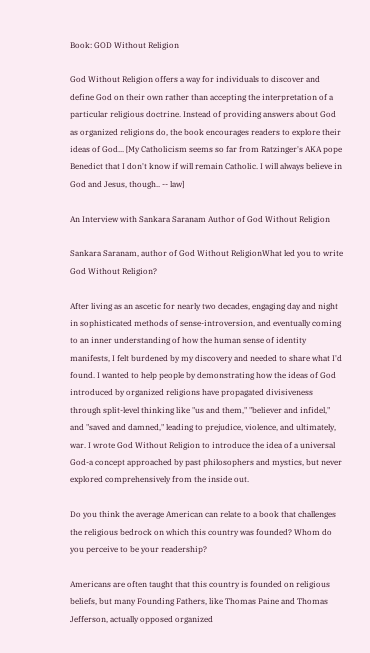Book: GOD Without Religion

God Without Religion offers a way for individuals to discover and define God on their own rather than accepting the interpretation of a particular religious doctrine. Instead of providing answers about God as organized religions do, the book encourages readers to explore their ideas of God... [My Catholicism seems so far from Ratzinger's AKA pope Benedict that I don't know if will remain Catholic. I will always believe in God and Jesus, though.. -- law]

An Interview with Sankara Saranam Author of God Without Religion

Sankara Saranam, author of God Without ReligionWhat led you to write God Without Religion?

After living as an ascetic for nearly two decades, engaging day and night in sophisticated methods of sense-introversion, and eventually coming to an inner understanding of how the human sense of identity manifests, I felt burdened by my discovery and needed to share what I'd found. I wanted to help people by demonstrating how the ideas of God introduced by organized religions have propagated divisiveness through split-level thinking like "us and them," "believer and infidel," and "saved and damned," leading to prejudice, violence, and ultimately, war. I wrote God Without Religion to introduce the idea of a universal God-a concept approached by past philosophers and mystics, but never explored comprehensively from the inside out.

Do you think the average American can relate to a book that challenges the religious bedrock on which this country was founded? Whom do you perceive to be your readership?

Americans are often taught that this country is founded on religious beliefs, but many Founding Fathers, like Thomas Paine and Thomas Jefferson, actually opposed organized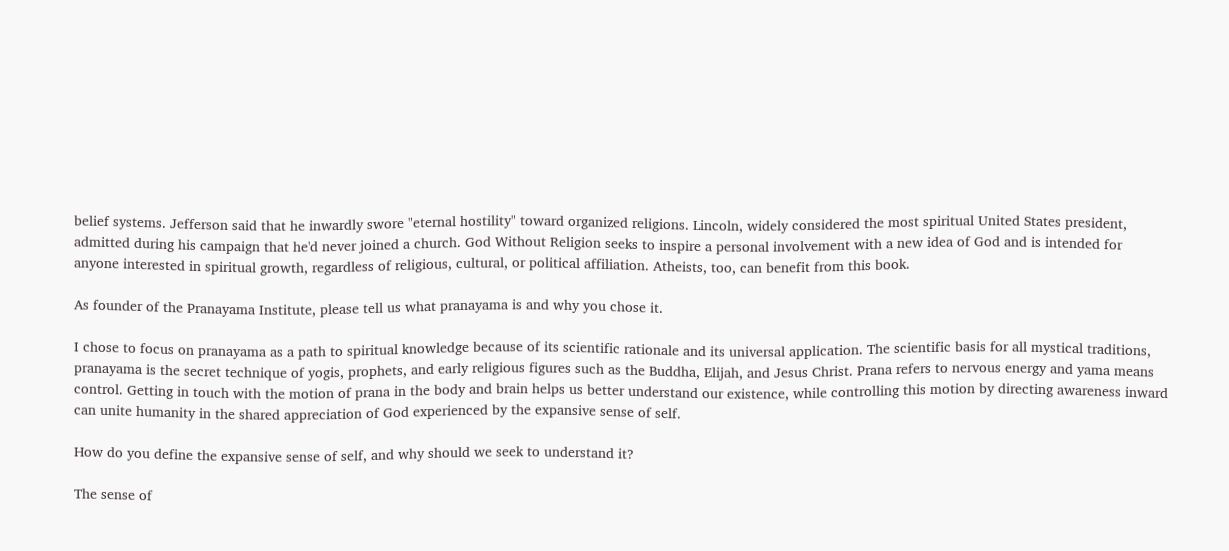belief systems. Jefferson said that he inwardly swore "eternal hostility" toward organized religions. Lincoln, widely considered the most spiritual United States president, admitted during his campaign that he'd never joined a church. God Without Religion seeks to inspire a personal involvement with a new idea of God and is intended for anyone interested in spiritual growth, regardless of religious, cultural, or political affiliation. Atheists, too, can benefit from this book.

As founder of the Pranayama Institute, please tell us what pranayama is and why you chose it.

I chose to focus on pranayama as a path to spiritual knowledge because of its scientific rationale and its universal application. The scientific basis for all mystical traditions, pranayama is the secret technique of yogis, prophets, and early religious figures such as the Buddha, Elijah, and Jesus Christ. Prana refers to nervous energy and yama means control. Getting in touch with the motion of prana in the body and brain helps us better understand our existence, while controlling this motion by directing awareness inward can unite humanity in the shared appreciation of God experienced by the expansive sense of self.

How do you define the expansive sense of self, and why should we seek to understand it?

The sense of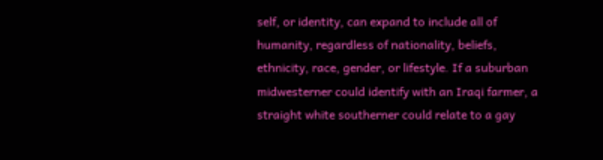self, or identity, can expand to include all of humanity, regardless of nationality, beliefs, ethnicity, race, gender, or lifestyle. If a suburban midwesterner could identify with an Iraqi farmer, a straight white southerner could relate to a gay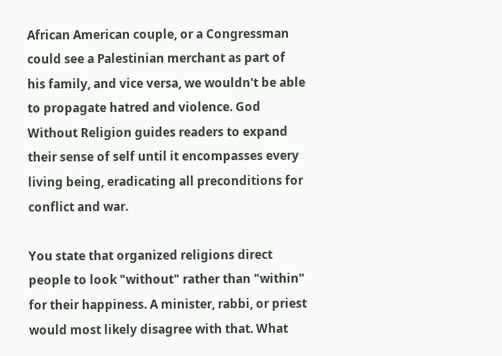African American couple, or a Congressman could see a Palestinian merchant as part of his family, and vice versa, we wouldn't be able to propagate hatred and violence. God Without Religion guides readers to expand their sense of self until it encompasses every living being, eradicating all preconditions for conflict and war.

You state that organized religions direct people to look "without" rather than "within" for their happiness. A minister, rabbi, or priest would most likely disagree with that. What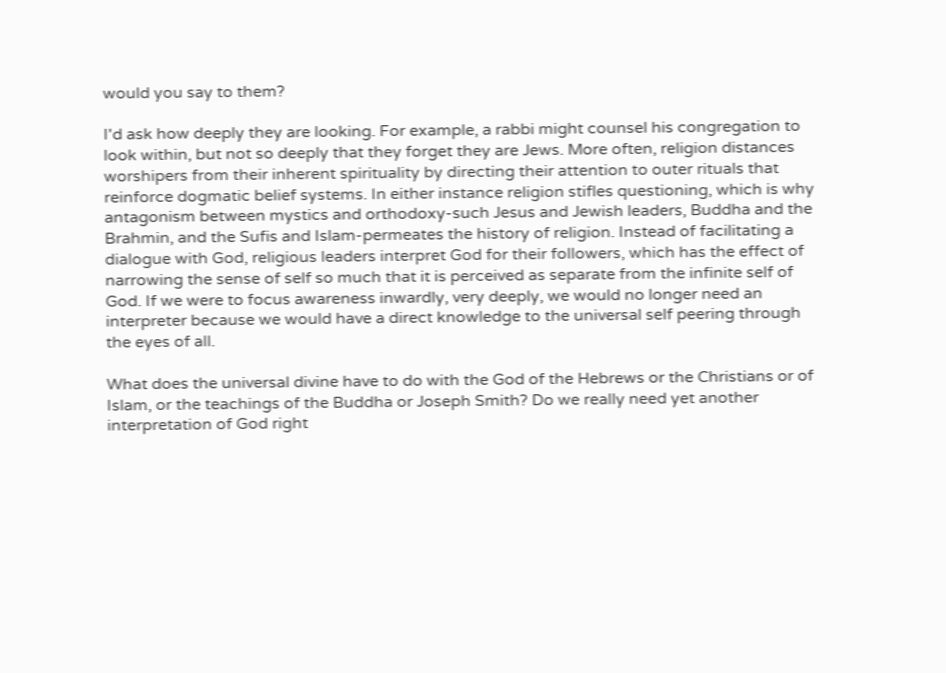would you say to them?

I'd ask how deeply they are looking. For example, a rabbi might counsel his congregation to look within, but not so deeply that they forget they are Jews. More often, religion distances worshipers from their inherent spirituality by directing their attention to outer rituals that reinforce dogmatic belief systems. In either instance religion stifles questioning, which is why antagonism between mystics and orthodoxy-such Jesus and Jewish leaders, Buddha and the Brahmin, and the Sufis and Islam-permeates the history of religion. Instead of facilitating a dialogue with God, religious leaders interpret God for their followers, which has the effect of narrowing the sense of self so much that it is perceived as separate from the infinite self of God. If we were to focus awareness inwardly, very deeply, we would no longer need an interpreter because we would have a direct knowledge to the universal self peering through the eyes of all.

What does the universal divine have to do with the God of the Hebrews or the Christians or of Islam, or the teachings of the Buddha or Joseph Smith? Do we really need yet another interpretation of God right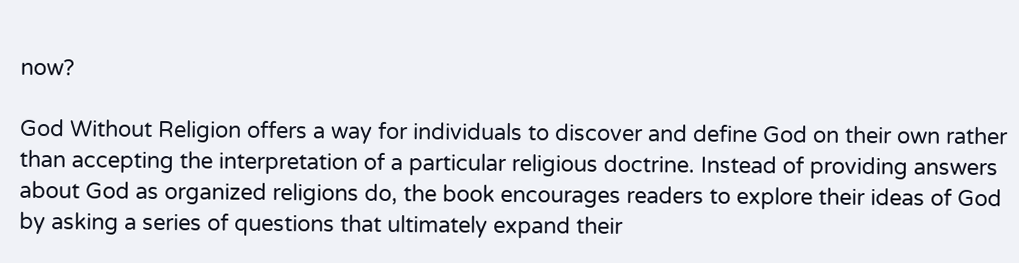now?

God Without Religion offers a way for individuals to discover and define God on their own rather than accepting the interpretation of a particular religious doctrine. Instead of providing answers about God as organized religions do, the book encourages readers to explore their ideas of God by asking a series of questions that ultimately expand their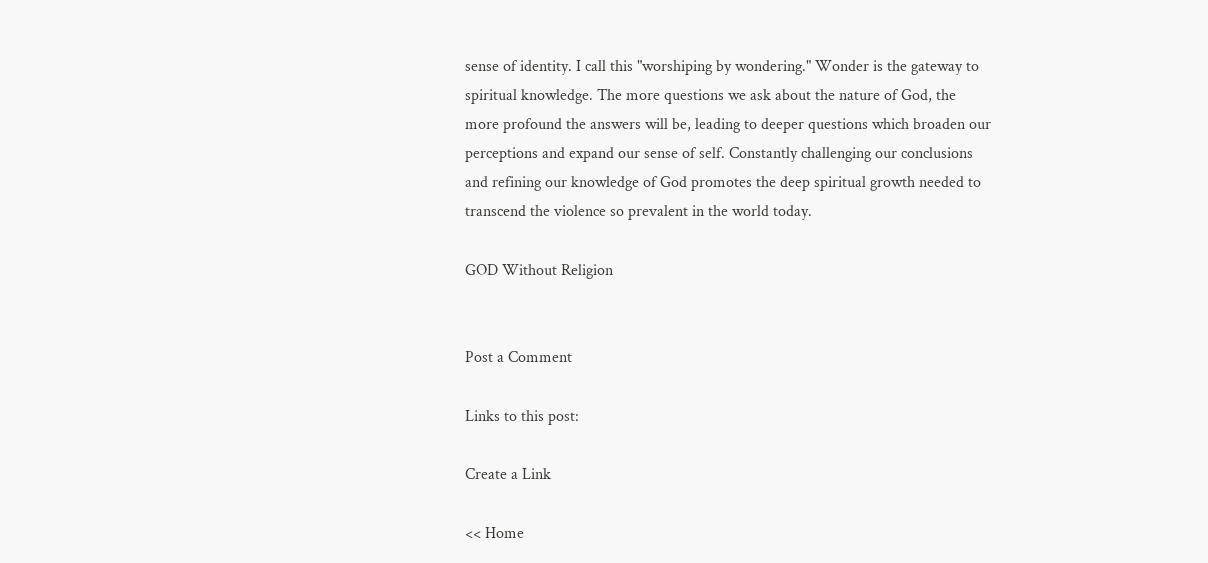sense of identity. I call this "worshiping by wondering." Wonder is the gateway to spiritual knowledge. The more questions we ask about the nature of God, the more profound the answers will be, leading to deeper questions which broaden our perceptions and expand our sense of self. Constantly challenging our conclusions and refining our knowledge of God promotes the deep spiritual growth needed to transcend the violence so prevalent in the world today.

GOD Without Religion


Post a Comment

Links to this post:

Create a Link

<< Home